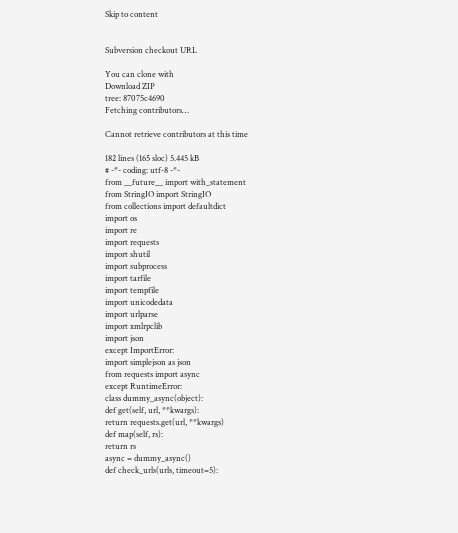Skip to content


Subversion checkout URL

You can clone with
Download ZIP
tree: 87075c4690
Fetching contributors…

Cannot retrieve contributors at this time

182 lines (165 sloc) 5.445 kB
# -*- coding: utf-8 -*-
from __future__ import with_statement
from StringIO import StringIO
from collections import defaultdict
import os
import re
import requests
import shutil
import subprocess
import tarfile
import tempfile
import unicodedata
import urlparse
import xmlrpclib
import json
except ImportError:
import simplejson as json
from requests import async
except RuntimeError:
class dummy_async(object):
def get(self, url, **kwargs):
return requests.get(url, **kwargs)
def map(self, rs):
return rs
async = dummy_async()
def check_urls(urls, timeout=5):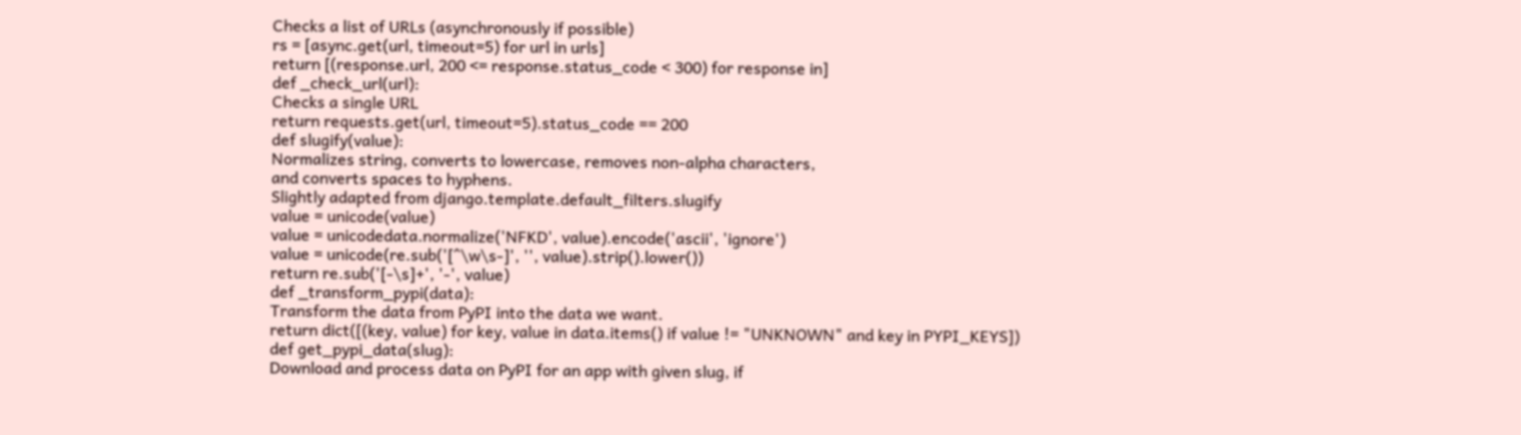Checks a list of URLs (asynchronously if possible)
rs = [async.get(url, timeout=5) for url in urls]
return [(response.url, 200 <= response.status_code < 300) for response in]
def _check_url(url):
Checks a single URL
return requests.get(url, timeout=5).status_code == 200
def slugify(value):
Normalizes string, converts to lowercase, removes non-alpha characters,
and converts spaces to hyphens.
Slightly adapted from django.template.default_filters.slugify
value = unicode(value)
value = unicodedata.normalize('NFKD', value).encode('ascii', 'ignore')
value = unicode(re.sub('[^\w\s-]', '', value).strip().lower())
return re.sub('[-\s]+', '-', value)
def _transform_pypi(data):
Transform the data from PyPI into the data we want.
return dict([(key, value) for key, value in data.items() if value != "UNKNOWN" and key in PYPI_KEYS])
def get_pypi_data(slug):
Download and process data on PyPI for an app with given slug, if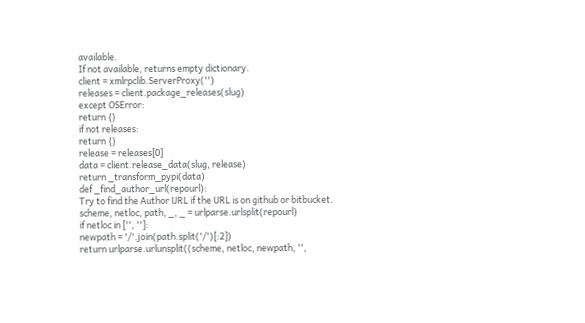available.
If not available, returns empty dictionary.
client = xmlrpclib.ServerProxy('')
releases = client.package_releases(slug)
except OSError:
return {}
if not releases:
return {}
release = releases[0]
data = client.release_data(slug, release)
return _transform_pypi(data)
def _find_author_url(repourl):
Try to find the Author URL if the URL is on github or bitbucket.
scheme, netloc, path, _, _ = urlparse.urlsplit(repourl)
if netloc in ['', '']:
newpath = '/'.join(path.split('/')[:2])
return urlparse.urlunsplit((scheme, netloc, newpath, '',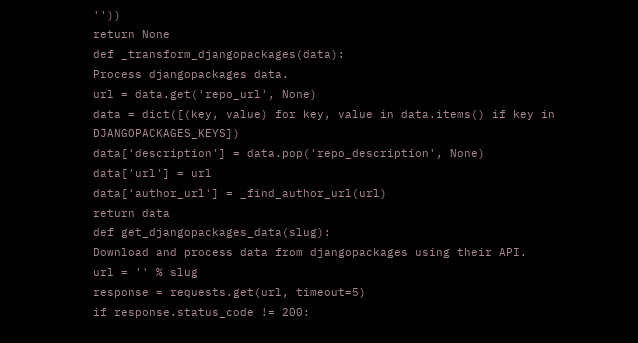''))
return None
def _transform_djangopackages(data):
Process djangopackages data.
url = data.get('repo_url', None)
data = dict([(key, value) for key, value in data.items() if key in DJANGOPACKAGES_KEYS])
data['description'] = data.pop('repo_description', None)
data['url'] = url
data['author_url'] = _find_author_url(url)
return data
def get_djangopackages_data(slug):
Download and process data from djangopackages using their API.
url = '' % slug
response = requests.get(url, timeout=5)
if response.status_code != 200: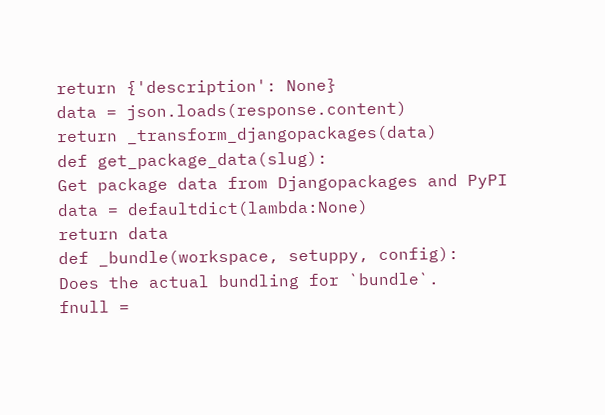return {'description': None}
data = json.loads(response.content)
return _transform_djangopackages(data)
def get_package_data(slug):
Get package data from Djangopackages and PyPI
data = defaultdict(lambda:None)
return data
def _bundle(workspace, setuppy, config):
Does the actual bundling for `bundle`.
fnull =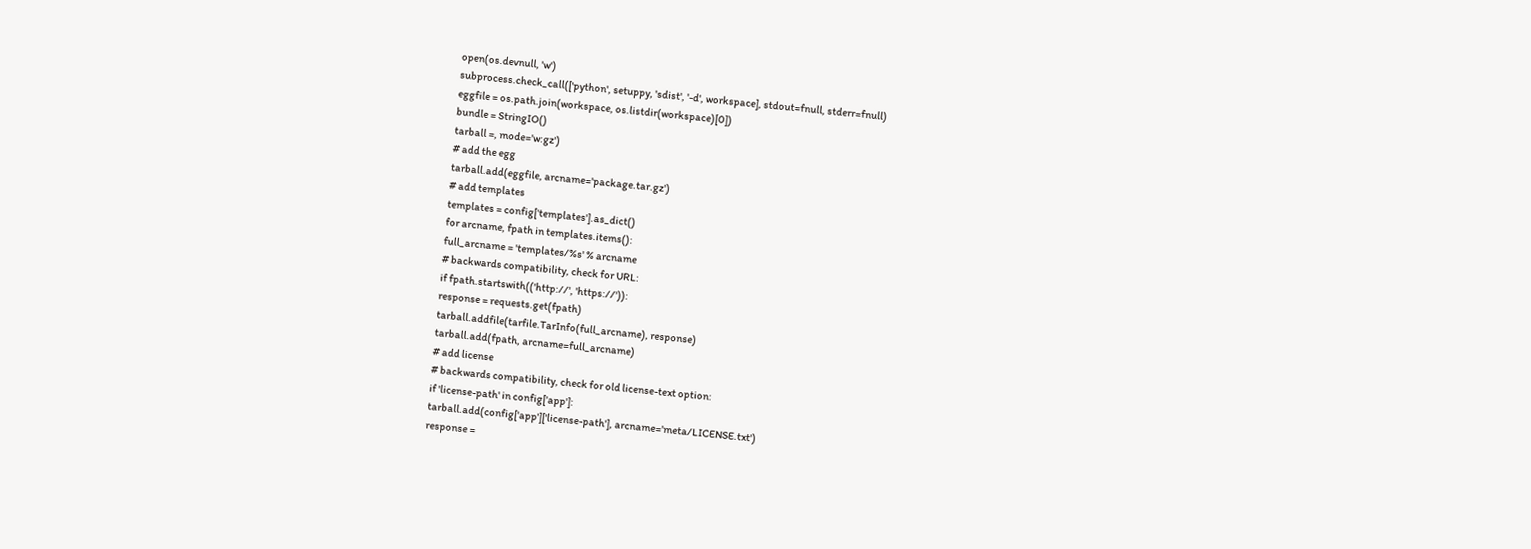open(os.devnull, 'w')
subprocess.check_call(['python', setuppy, 'sdist', '-d', workspace], stdout=fnull, stderr=fnull)
eggfile = os.path.join(workspace, os.listdir(workspace)[0])
bundle = StringIO()
tarball =, mode='w:gz')
# add the egg
tarball.add(eggfile, arcname='package.tar.gz')
# add templates
templates = config['templates'].as_dict()
for arcname, fpath in templates.items():
full_arcname = 'templates/%s' % arcname
# backwards compatibility, check for URL:
if fpath.startswith(('http://', 'https://')):
response = requests.get(fpath)
tarball.addfile(tarfile.TarInfo(full_arcname), response)
tarball.add(fpath, arcname=full_arcname)
# add license
# backwards compatibility, check for old license-text option:
if 'license-path' in config['app']:
tarball.add(config['app']['license-path'], arcname='meta/LICENSE.txt')
response =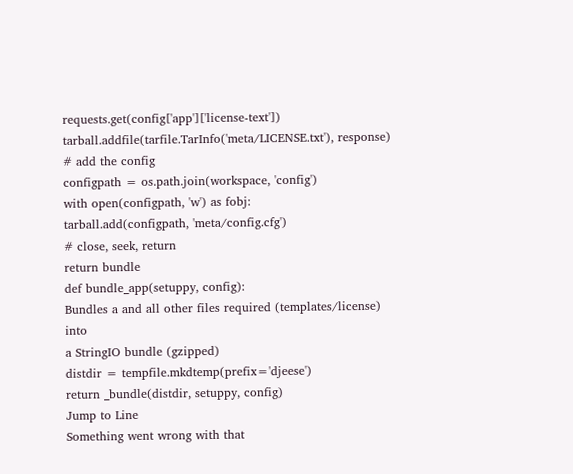requests.get(config['app']['license-text'])
tarball.addfile(tarfile.TarInfo('meta/LICENSE.txt'), response)
# add the config
configpath = os.path.join(workspace, 'config')
with open(configpath, 'w') as fobj:
tarball.add(configpath, 'meta/config.cfg')
# close, seek, return
return bundle
def bundle_app(setuppy, config):
Bundles a and all other files required (templates/license) into
a StringIO bundle (gzipped)
distdir = tempfile.mkdtemp(prefix='djeese')
return _bundle(distdir, setuppy, config)
Jump to Line
Something went wrong with that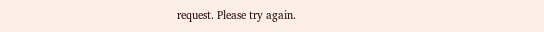request. Please try again.